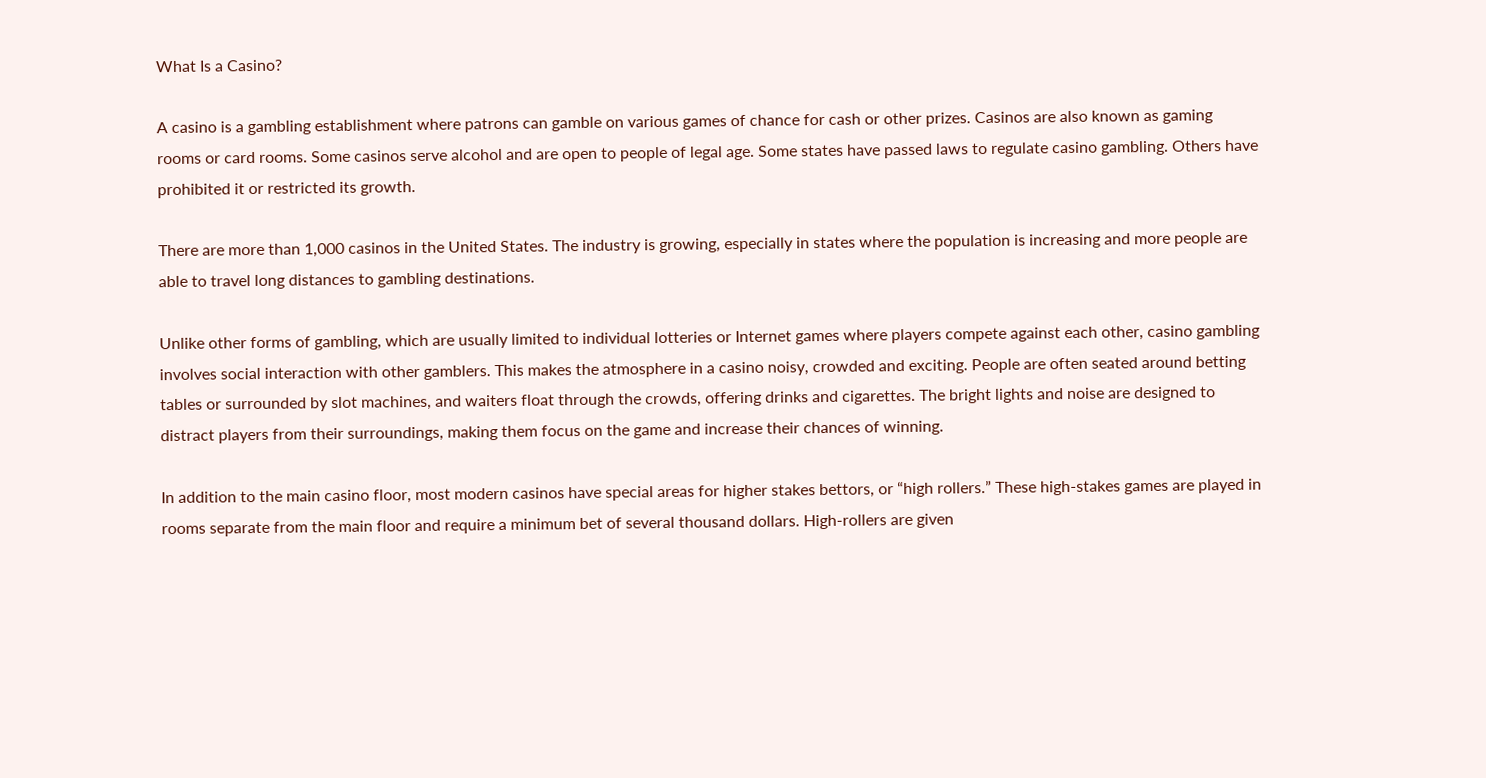What Is a Casino?

A casino is a gambling establishment where patrons can gamble on various games of chance for cash or other prizes. Casinos are also known as gaming rooms or card rooms. Some casinos serve alcohol and are open to people of legal age. Some states have passed laws to regulate casino gambling. Others have prohibited it or restricted its growth.

There are more than 1,000 casinos in the United States. The industry is growing, especially in states where the population is increasing and more people are able to travel long distances to gambling destinations.

Unlike other forms of gambling, which are usually limited to individual lotteries or Internet games where players compete against each other, casino gambling involves social interaction with other gamblers. This makes the atmosphere in a casino noisy, crowded and exciting. People are often seated around betting tables or surrounded by slot machines, and waiters float through the crowds, offering drinks and cigarettes. The bright lights and noise are designed to distract players from their surroundings, making them focus on the game and increase their chances of winning.

In addition to the main casino floor, most modern casinos have special areas for higher stakes bettors, or “high rollers.” These high-stakes games are played in rooms separate from the main floor and require a minimum bet of several thousand dollars. High-rollers are given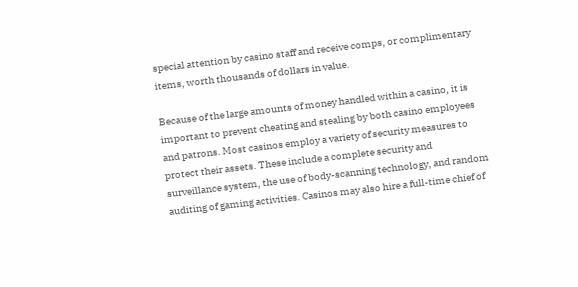special attention by casino staff and receive comps, or complimentary items, worth thousands of dollars in value.

Because of the large amounts of money handled within a casino, it is important to prevent cheating and stealing by both casino employees and patrons. Most casinos employ a variety of security measures to protect their assets. These include a complete security and surveillance system, the use of body-scanning technology, and random auditing of gaming activities. Casinos may also hire a full-time chief of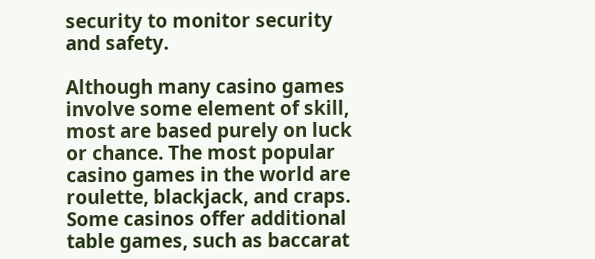security to monitor security and safety.

Although many casino games involve some element of skill, most are based purely on luck or chance. The most popular casino games in the world are roulette, blackjack, and craps. Some casinos offer additional table games, such as baccarat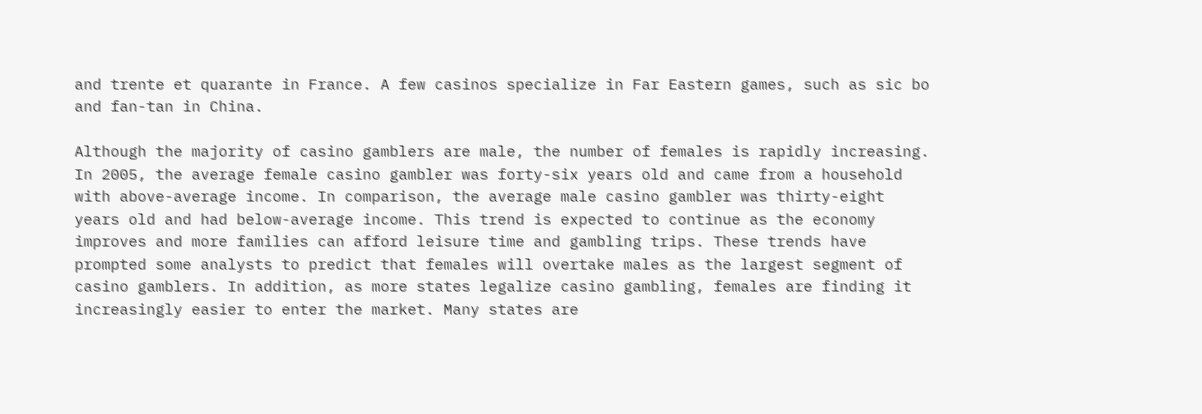and trente et quarante in France. A few casinos specialize in Far Eastern games, such as sic bo and fan-tan in China.

Although the majority of casino gamblers are male, the number of females is rapidly increasing. In 2005, the average female casino gambler was forty-six years old and came from a household with above-average income. In comparison, the average male casino gambler was thirty-eight years old and had below-average income. This trend is expected to continue as the economy improves and more families can afford leisure time and gambling trips. These trends have prompted some analysts to predict that females will overtake males as the largest segment of casino gamblers. In addition, as more states legalize casino gambling, females are finding it increasingly easier to enter the market. Many states are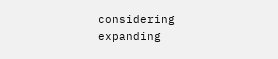considering expanding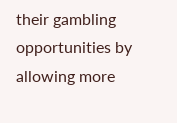their gambling opportunities by allowing more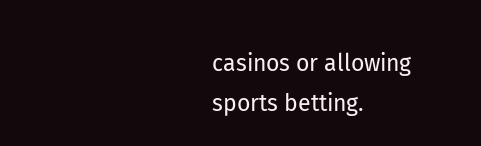casinos or allowing sports betting.